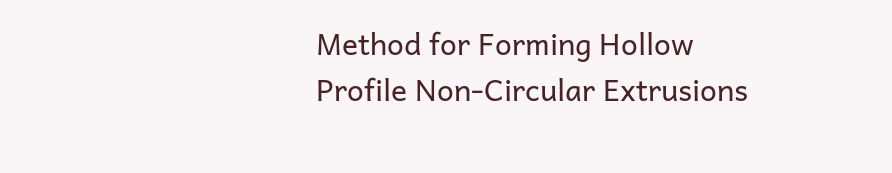Method for Forming Hollow Profile Non-Circular Extrusions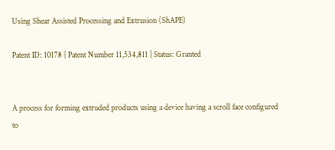Using Shear Assisted Processing and Extrusion (ShAPE)

Patent ID: 10178 | Patent Number 11,534,811 | Status: Granted


A process for forming extruded products using a device having a scroll face configured to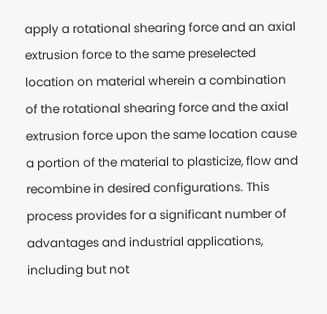apply a rotational shearing force and an axial extrusion force to the same preselected location on material wherein a combination of the rotational shearing force and the axial extrusion force upon the same location cause a portion of the material to plasticize, flow and recombine in desired configurations. This process provides for a significant number of advantages and industrial applications, including but not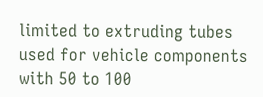limited to extruding tubes used for vehicle components with 50 to 100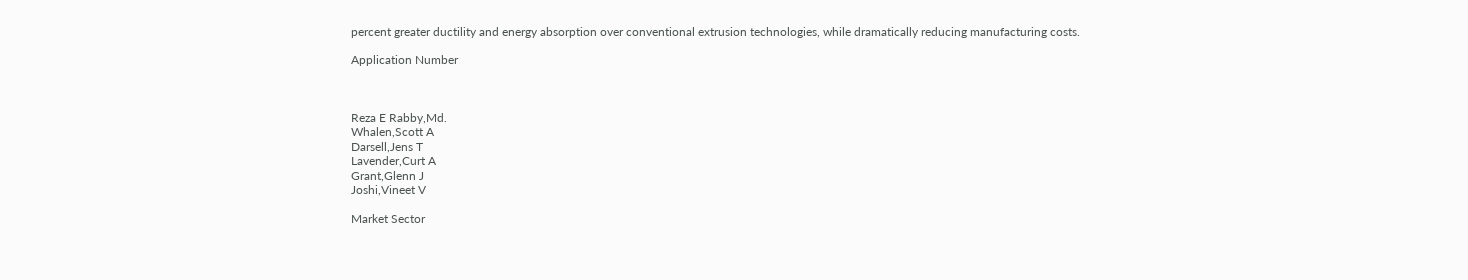percent greater ductility and energy absorption over conventional extrusion technologies, while dramatically reducing manufacturing costs.

Application Number



Reza E Rabby,Md.
Whalen,Scott A
Darsell,Jens T
Lavender,Curt A
Grant,Glenn J
Joshi,Vineet V

Market Sector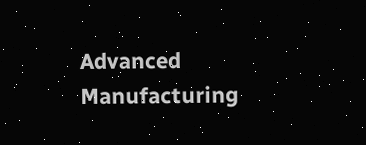Advanced Manufacturing